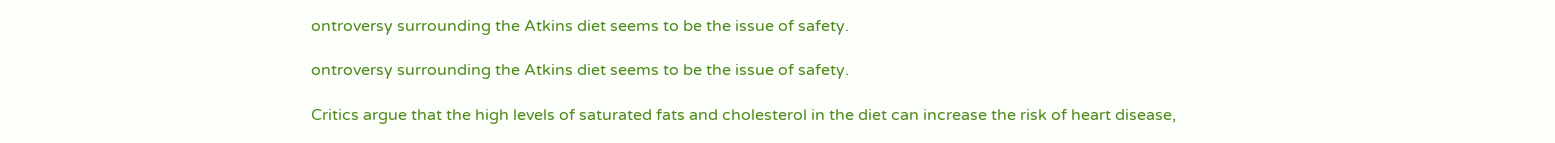ontroversy surrounding the Atkins diet seems to be the issue of safety.

ontroversy surrounding the Atkins diet seems to be the issue of safety.

Critics argue that the high levels of saturated fats and cholesterol in the diet can increase the risk of heart disease,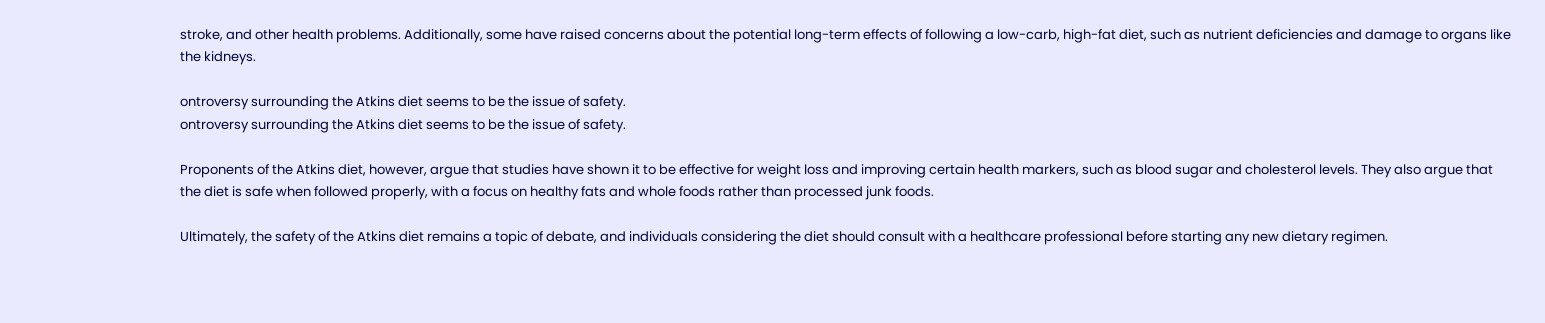stroke, and other health problems. Additionally, some have raised concerns about the potential long-term effects of following a low-carb, high-fat diet, such as nutrient deficiencies and damage to organs like the kidneys.

ontroversy surrounding the Atkins diet seems to be the issue of safety.
ontroversy surrounding the Atkins diet seems to be the issue of safety.

Proponents of the Atkins diet, however, argue that studies have shown it to be effective for weight loss and improving certain health markers, such as blood sugar and cholesterol levels. They also argue that the diet is safe when followed properly, with a focus on healthy fats and whole foods rather than processed junk foods.

Ultimately, the safety of the Atkins diet remains a topic of debate, and individuals considering the diet should consult with a healthcare professional before starting any new dietary regimen.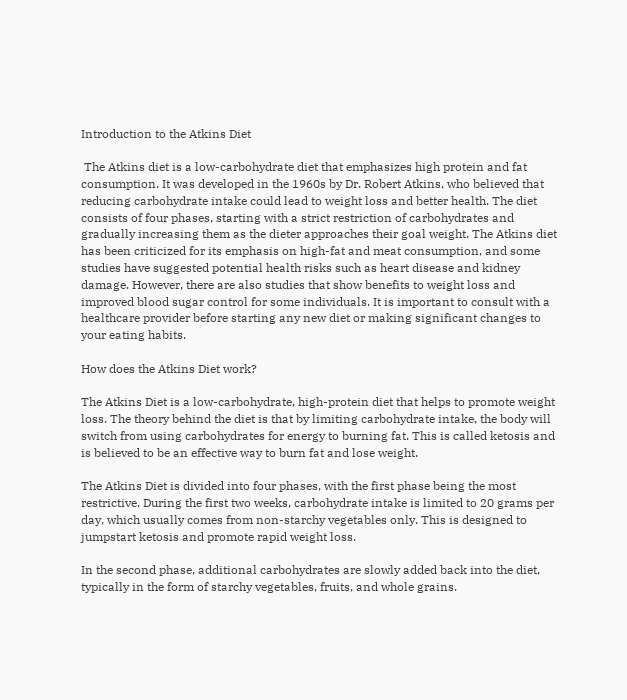Introduction to the Atkins Diet

 The Atkins diet is a low-carbohydrate diet that emphasizes high protein and fat consumption. It was developed in the 1960s by Dr. Robert Atkins, who believed that reducing carbohydrate intake could lead to weight loss and better health. The diet consists of four phases, starting with a strict restriction of carbohydrates and gradually increasing them as the dieter approaches their goal weight. The Atkins diet has been criticized for its emphasis on high-fat and meat consumption, and some studies have suggested potential health risks such as heart disease and kidney damage. However, there are also studies that show benefits to weight loss and improved blood sugar control for some individuals. It is important to consult with a healthcare provider before starting any new diet or making significant changes to your eating habits.

How does the Atkins Diet work?

The Atkins Diet is a low-carbohydrate, high-protein diet that helps to promote weight loss. The theory behind the diet is that by limiting carbohydrate intake, the body will switch from using carbohydrates for energy to burning fat. This is called ketosis and is believed to be an effective way to burn fat and lose weight.

The Atkins Diet is divided into four phases, with the first phase being the most restrictive. During the first two weeks, carbohydrate intake is limited to 20 grams per day, which usually comes from non-starchy vegetables only. This is designed to jumpstart ketosis and promote rapid weight loss.

In the second phase, additional carbohydrates are slowly added back into the diet, typically in the form of starchy vegetables, fruits, and whole grains.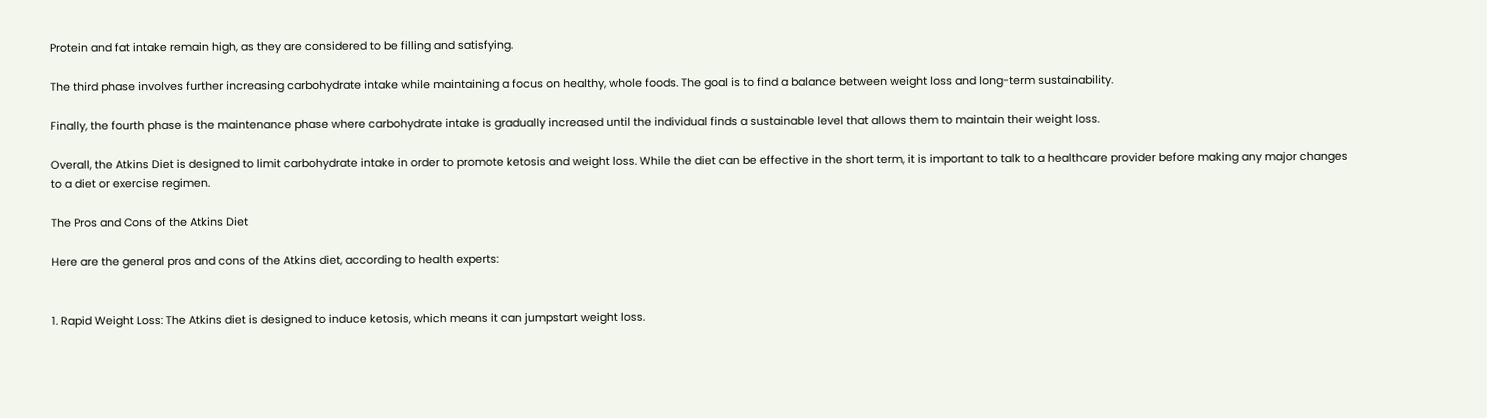Protein and fat intake remain high, as they are considered to be filling and satisfying.

The third phase involves further increasing carbohydrate intake while maintaining a focus on healthy, whole foods. The goal is to find a balance between weight loss and long-term sustainability.

Finally, the fourth phase is the maintenance phase where carbohydrate intake is gradually increased until the individual finds a sustainable level that allows them to maintain their weight loss.

Overall, the Atkins Diet is designed to limit carbohydrate intake in order to promote ketosis and weight loss. While the diet can be effective in the short term, it is important to talk to a healthcare provider before making any major changes to a diet or exercise regimen.

The Pros and Cons of the Atkins Diet

Here are the general pros and cons of the Atkins diet, according to health experts:


1. Rapid Weight Loss: The Atkins diet is designed to induce ketosis, which means it can jumpstart weight loss.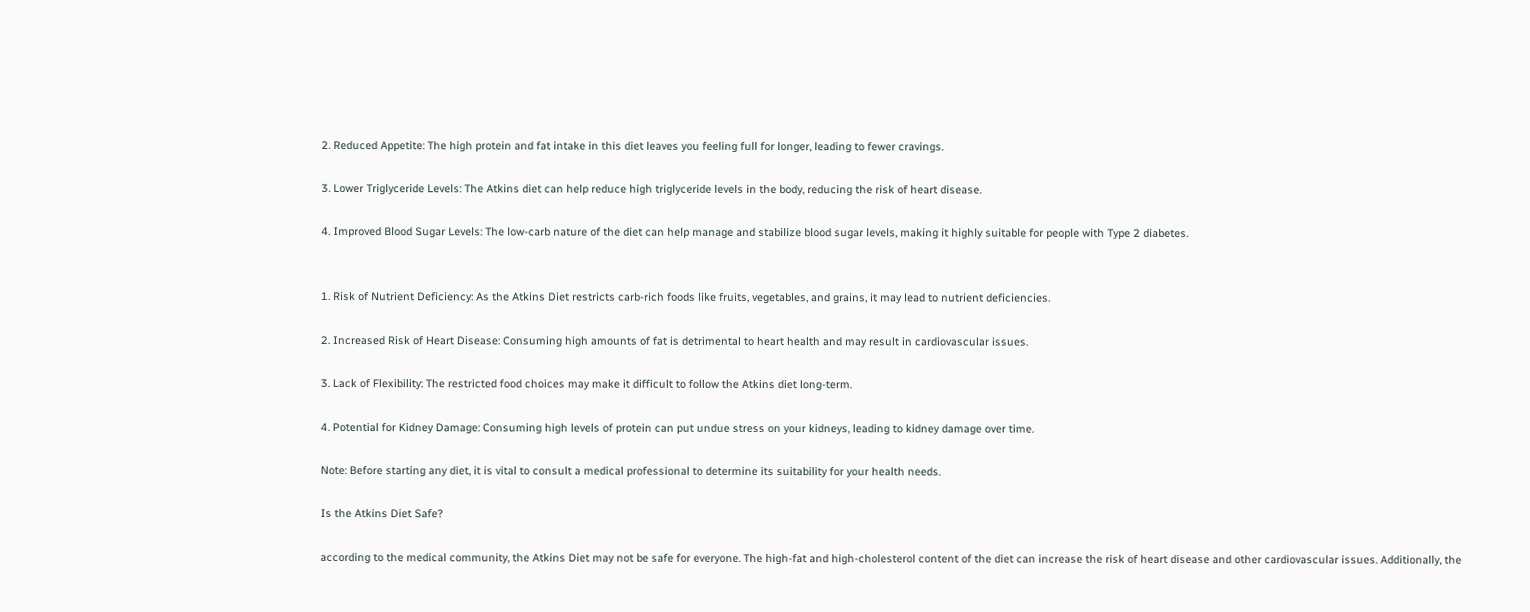2. Reduced Appetite: The high protein and fat intake in this diet leaves you feeling full for longer, leading to fewer cravings.

3. Lower Triglyceride Levels: The Atkins diet can help reduce high triglyceride levels in the body, reducing the risk of heart disease.

4. Improved Blood Sugar Levels: The low-carb nature of the diet can help manage and stabilize blood sugar levels, making it highly suitable for people with Type 2 diabetes.


1. Risk of Nutrient Deficiency: As the Atkins Diet restricts carb-rich foods like fruits, vegetables, and grains, it may lead to nutrient deficiencies.

2. Increased Risk of Heart Disease: Consuming high amounts of fat is detrimental to heart health and may result in cardiovascular issues.

3. Lack of Flexibility: The restricted food choices may make it difficult to follow the Atkins diet long-term.

4. Potential for Kidney Damage: Consuming high levels of protein can put undue stress on your kidneys, leading to kidney damage over time.

Note: Before starting any diet, it is vital to consult a medical professional to determine its suitability for your health needs.

Is the Atkins Diet Safe?

according to the medical community, the Atkins Diet may not be safe for everyone. The high-fat and high-cholesterol content of the diet can increase the risk of heart disease and other cardiovascular issues. Additionally, the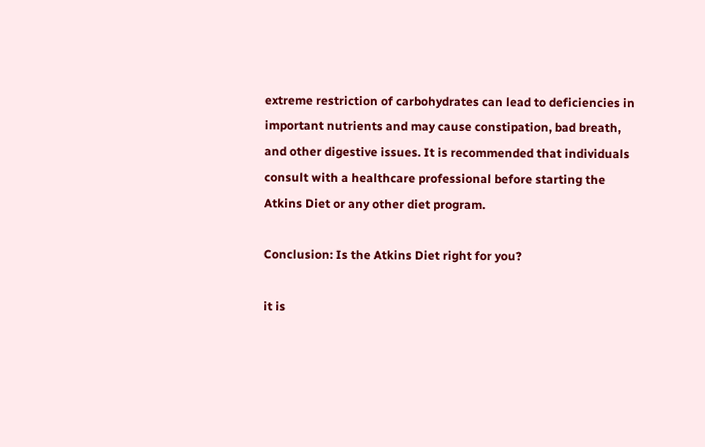extreme restriction of carbohydrates can lead to deficiencies in important nutrients and may cause constipation, bad breath, and other digestive issues. It is recommended that individuals consult with a healthcare professional before starting the Atkins Diet or any other diet program.

Conclusion: Is the Atkins Diet right for you?

it is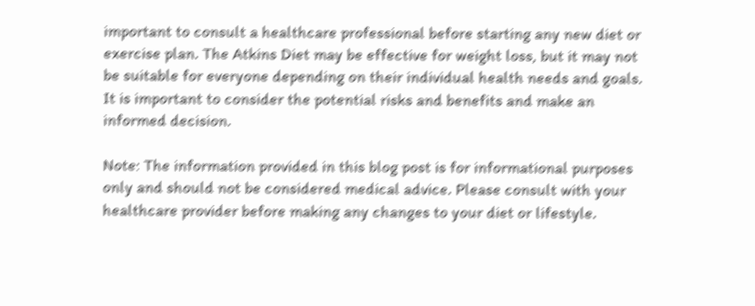important to consult a healthcare professional before starting any new diet or exercise plan. The Atkins Diet may be effective for weight loss, but it may not be suitable for everyone depending on their individual health needs and goals. It is important to consider the potential risks and benefits and make an informed decision.

Note: The information provided in this blog post is for informational purposes only and should not be considered medical advice. Please consult with your healthcare provider before making any changes to your diet or lifestyle.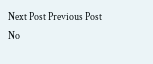Next Post Previous Post
No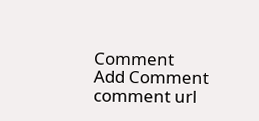Comment
Add Comment
comment url